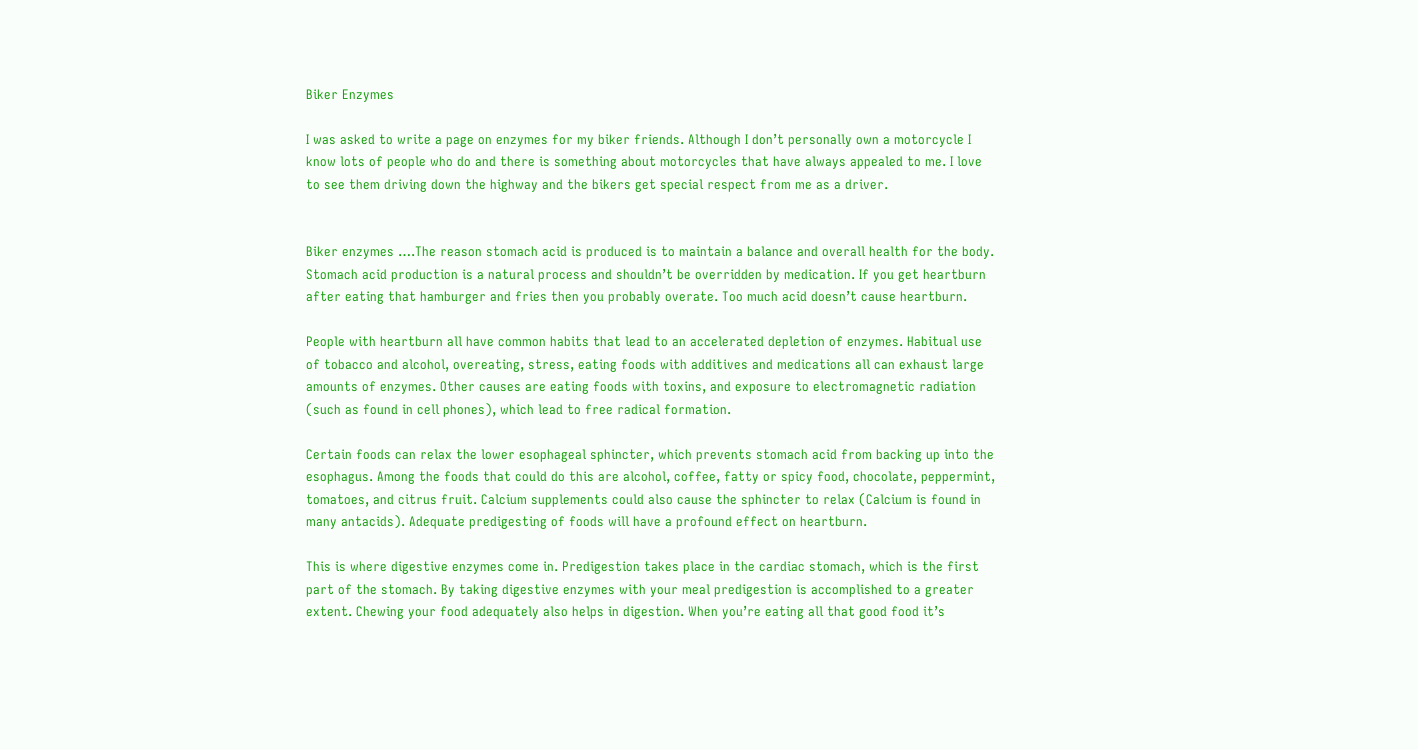Biker Enzymes

I was asked to write a page on enzymes for my biker friends. Although I don’t personally own a motorcycle I know lots of people who do and there is something about motorcycles that have always appealed to me. I love to see them driving down the highway and the bikers get special respect from me as a driver.


Biker enzymes ….The reason stomach acid is produced is to maintain a balance and overall health for the body. Stomach acid production is a natural process and shouldn’t be overridden by medication. If you get heartburn after eating that hamburger and fries then you probably overate. Too much acid doesn’t cause heartburn.

People with heartburn all have common habits that lead to an accelerated depletion of enzymes. Habitual use of tobacco and alcohol, overeating, stress, eating foods with additives and medications all can exhaust large amounts of enzymes. Other causes are eating foods with toxins, and exposure to electromagnetic radiation (such as found in cell phones), which lead to free radical formation.

Certain foods can relax the lower esophageal sphincter, which prevents stomach acid from backing up into the esophagus. Among the foods that could do this are alcohol, coffee, fatty or spicy food, chocolate, peppermint, tomatoes, and citrus fruit. Calcium supplements could also cause the sphincter to relax (Calcium is found in many antacids). Adequate predigesting of foods will have a profound effect on heartburn.

This is where digestive enzymes come in. Predigestion takes place in the cardiac stomach, which is the first part of the stomach. By taking digestive enzymes with your meal predigestion is accomplished to a greater extent. Chewing your food adequately also helps in digestion. When you’re eating all that good food it’s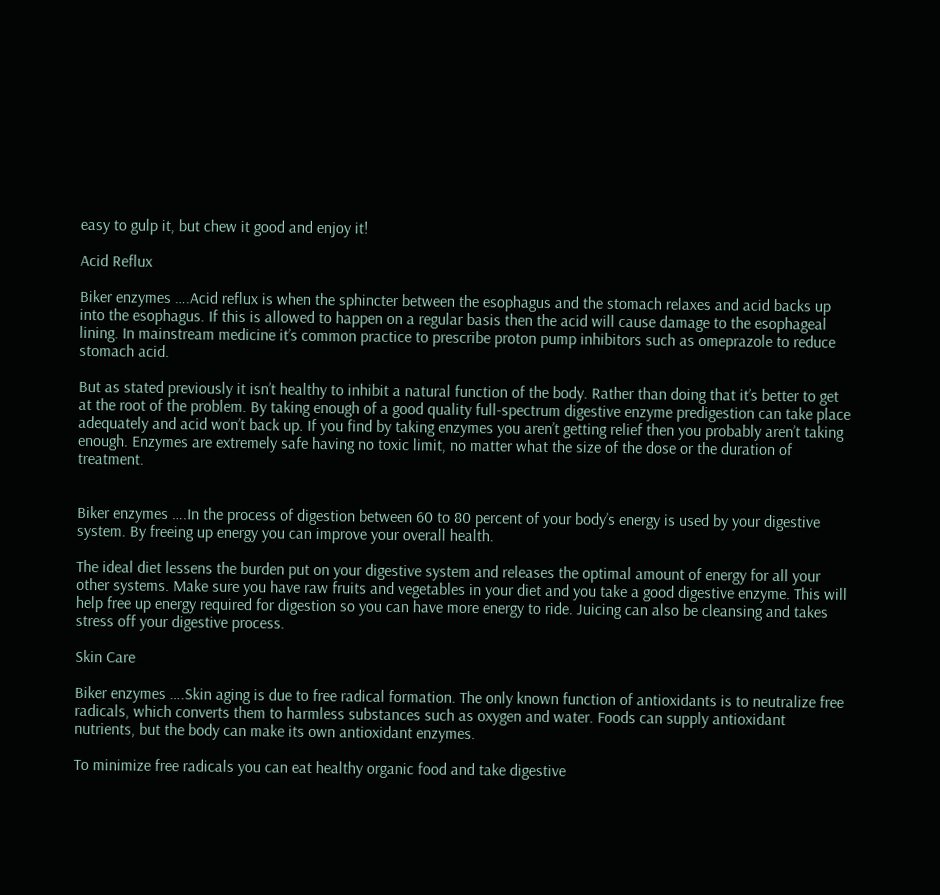easy to gulp it, but chew it good and enjoy it!

Acid Reflux

Biker enzymes ….Acid reflux is when the sphincter between the esophagus and the stomach relaxes and acid backs up into the esophagus. If this is allowed to happen on a regular basis then the acid will cause damage to the esophageal lining. In mainstream medicine it’s common practice to prescribe proton pump inhibitors such as omeprazole to reduce stomach acid.

But as stated previously it isn’t healthy to inhibit a natural function of the body. Rather than doing that it’s better to get at the root of the problem. By taking enough of a good quality full-spectrum digestive enzyme predigestion can take place adequately and acid won’t back up. If you find by taking enzymes you aren’t getting relief then you probably aren’t taking enough. Enzymes are extremely safe having no toxic limit, no matter what the size of the dose or the duration of treatment.


Biker enzymes ….In the process of digestion between 60 to 80 percent of your body’s energy is used by your digestive system. By freeing up energy you can improve your overall health.

The ideal diet lessens the burden put on your digestive system and releases the optimal amount of energy for all your other systems. Make sure you have raw fruits and vegetables in your diet and you take a good digestive enzyme. This will help free up energy required for digestion so you can have more energy to ride. Juicing can also be cleansing and takes stress off your digestive process.

Skin Care

Biker enzymes ….Skin aging is due to free radical formation. The only known function of antioxidants is to neutralize free radicals, which converts them to harmless substances such as oxygen and water. Foods can supply antioxidant nutrients, but the body can make its own antioxidant enzymes.

To minimize free radicals you can eat healthy organic food and take digestive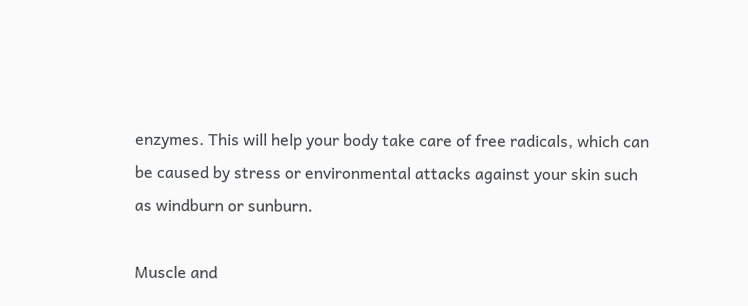enzymes. This will help your body take care of free radicals, which can be caused by stress or environmental attacks against your skin such as windburn or sunburn.

Muscle and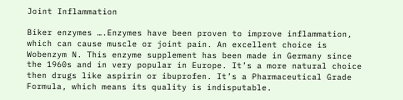Joint Inflammation

Biker enzymes ….Enzymes have been proven to improve inflammation, which can cause muscle or joint pain. An excellent choice is Wobenzym N. This enzyme supplement has been made in Germany since the 1960s and in very popular in Europe. It’s a more natural choice then drugs like aspirin or ibuprofen. It’s a Pharmaceutical Grade Formula, which means its quality is indisputable.